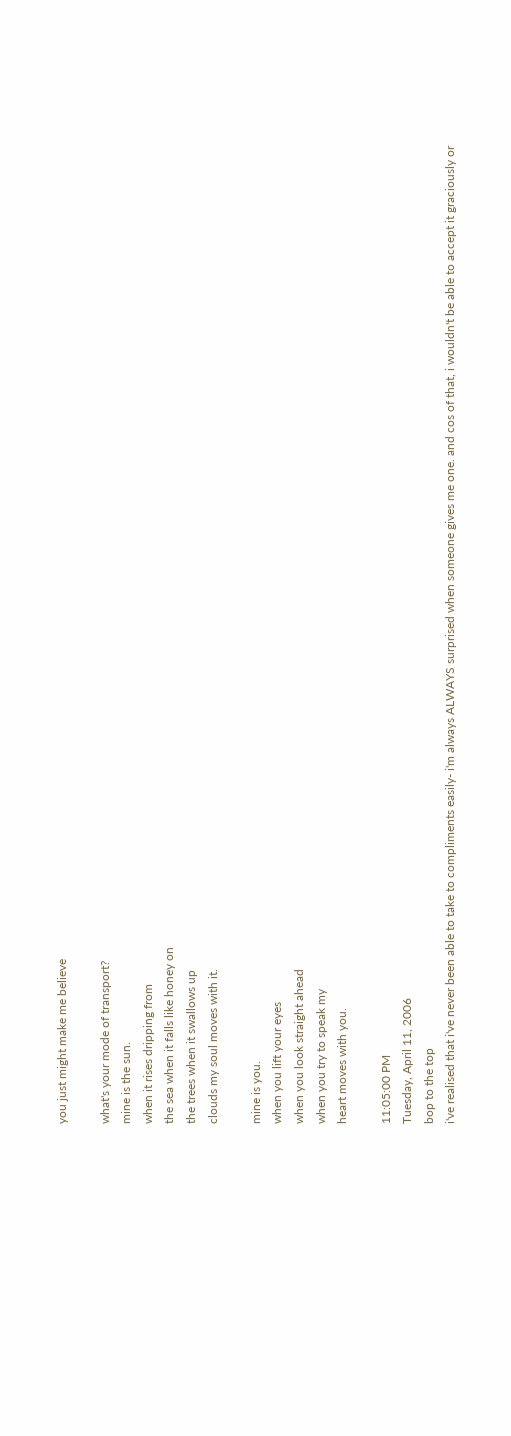you just might make me believe

what's your mode of transport?
mine is the sun.
when it rises dripping from
the sea when it falls like honey on
the trees when it swallows up
clouds my soul moves with it.

mine is you.
when you lift your eyes
when you look straight ahead
when you try to speak my
heart moves with you.

11:05:00 PM
Tuesday, April 11, 2006
bop to the top
i've realised that i've never been able to take to compliments easily- i'm always ALWAYS surprised when someone gives me one. and cos of that, i wouldn't be able to accept it graciously or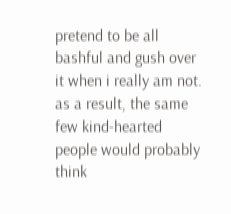pretend to be all bashful and gush over it when i really am not. as a result, the same few kind-hearted people would probably think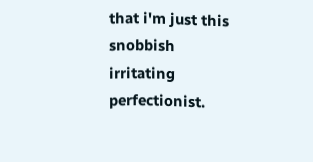that i'm just this snobbish irritating perfectionist.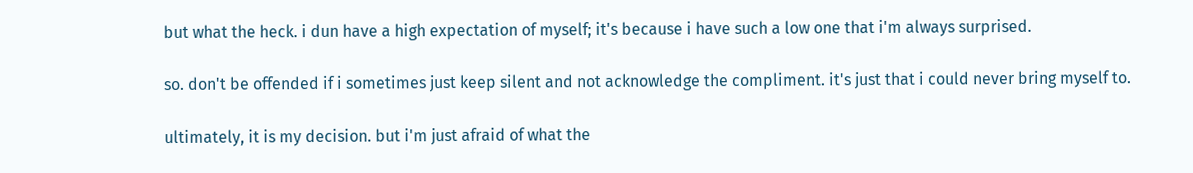but what the heck. i dun have a high expectation of myself; it's because i have such a low one that i'm always surprised.

so. don't be offended if i sometimes just keep silent and not acknowledge the compliment. it's just that i could never bring myself to.

ultimately, it is my decision. but i'm just afraid of what the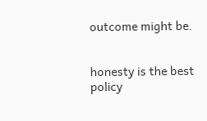outcome might be.


honesty is the best policy